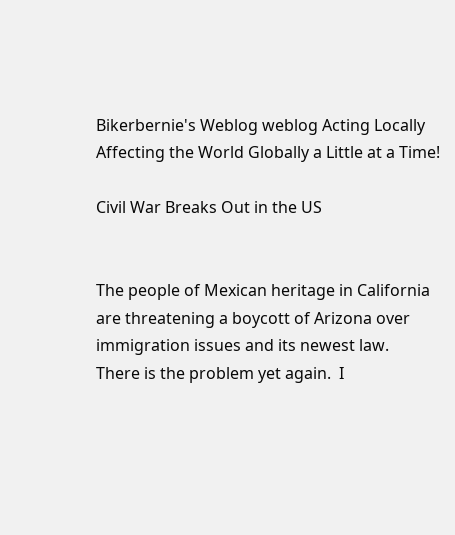Bikerbernie's Weblog weblog Acting Locally Affecting the World Globally a Little at a Time!

Civil War Breaks Out in the US


The people of Mexican heritage in California are threatening a boycott of Arizona over immigration issues and its newest law.  There is the problem yet again.  I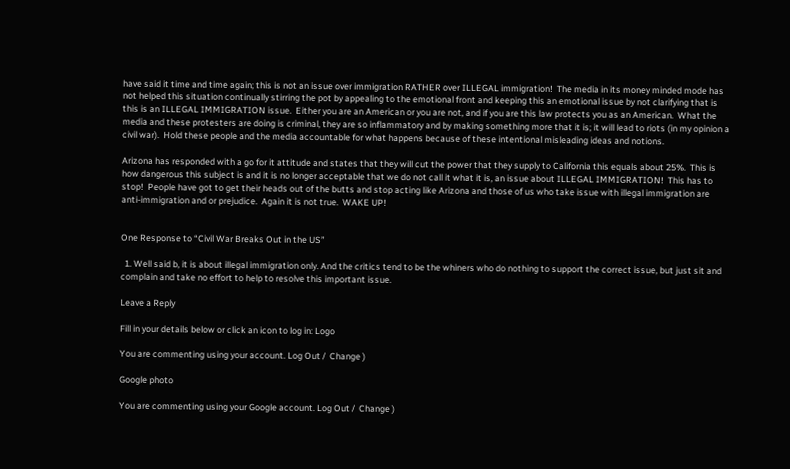have said it time and time again; this is not an issue over immigration RATHER over ILLEGAL immigration!  The media in its money minded mode has not helped this situation continually stirring the pot by appealing to the emotional front and keeping this an emotional issue by not clarifying that is this is an ILLEGAL IMMIGRATION issue.  Either you are an American or you are not, and if you are this law protects you as an American.  What the media and these protesters are doing is criminal, they are so inflammatory and by making something more that it is; it will lead to riots (in my opinion a civil war).  Hold these people and the media accountable for what happens because of these intentional misleading ideas and notions.

Arizona has responded with a go for it attitude and states that they will cut the power that they supply to California this equals about 25%.  This is how dangerous this subject is and it is no longer acceptable that we do not call it what it is, an issue about ILLEGAL IMMIGRATION!  This has to stop!  People have got to get their heads out of the butts and stop acting like Arizona and those of us who take issue with illegal immigration are anti-immigration and or prejudice.  Again it is not true.  WAKE UP!


One Response to “Civil War Breaks Out in the US”

  1. Well said b, it is about illegal immigration only. And the critics tend to be the whiners who do nothing to support the correct issue, but just sit and complain and take no effort to help to resolve this important issue.

Leave a Reply

Fill in your details below or click an icon to log in: Logo

You are commenting using your account. Log Out /  Change )

Google photo

You are commenting using your Google account. Log Out /  Change )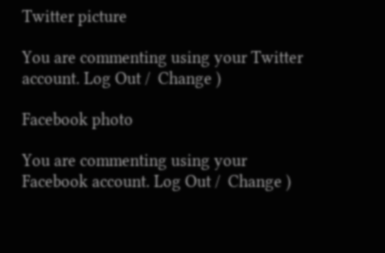Twitter picture

You are commenting using your Twitter account. Log Out /  Change )

Facebook photo

You are commenting using your Facebook account. Log Out /  Change )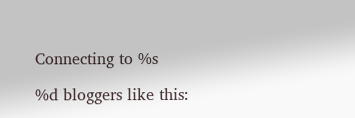Connecting to %s

%d bloggers like this: